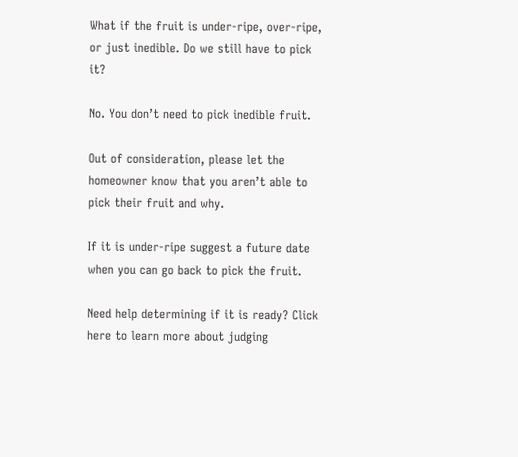What if the fruit is under-ripe, over-ripe, or just inedible. Do we still have to pick it?

No. You don’t need to pick inedible fruit.

Out of consideration, please let the homeowner know that you aren’t able to pick their fruit and why.

If it is under-ripe suggest a future date when you can go back to pick the fruit.

Need help determining if it is ready? Click here to learn more about judging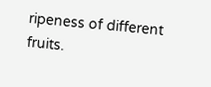ripeness of different fruits.